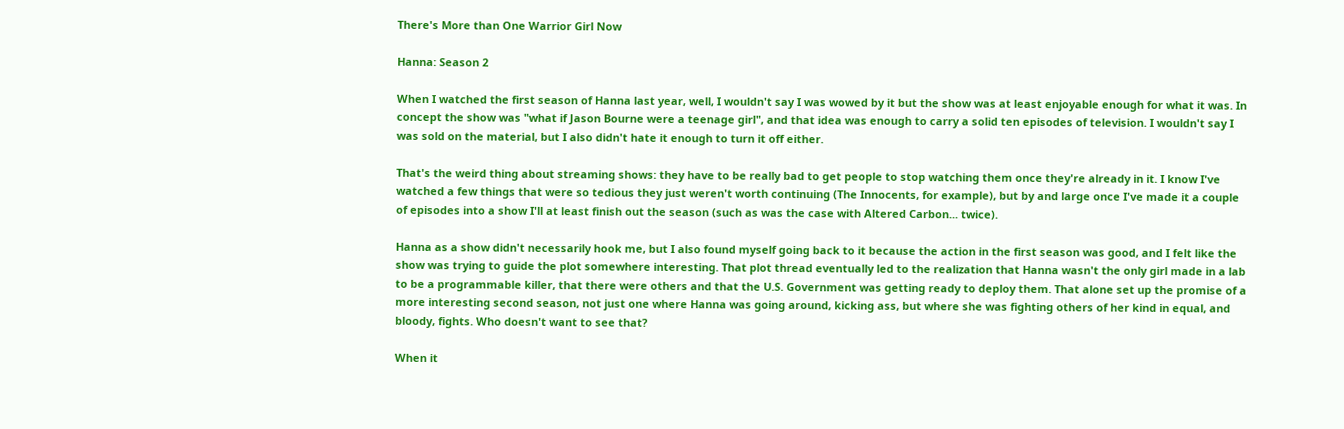There's More than One Warrior Girl Now

Hanna: Season 2

When I watched the first season of Hanna last year, well, I wouldn't say I was wowed by it but the show was at least enjoyable enough for what it was. In concept the show was "what if Jason Bourne were a teenage girl", and that idea was enough to carry a solid ten episodes of television. I wouldn't say I was sold on the material, but I also didn't hate it enough to turn it off either.

That's the weird thing about streaming shows: they have to be really bad to get people to stop watching them once they're already in it. I know I've watched a few things that were so tedious they just weren't worth continuing (The Innocents, for example), but by and large once I've made it a couple of episodes into a show I'll at least finish out the season (such as was the case with Altered Carbon... twice).

Hanna as a show didn't necessarily hook me, but I also found myself going back to it because the action in the first season was good, and I felt like the show was trying to guide the plot somewhere interesting. That plot thread eventually led to the realization that Hanna wasn't the only girl made in a lab to be a programmable killer, that there were others and that the U.S. Government was getting ready to deploy them. That alone set up the promise of a more interesting second season, not just one where Hanna was going around, kicking ass, but where she was fighting others of her kind in equal, and bloody, fights. Who doesn't want to see that?

When it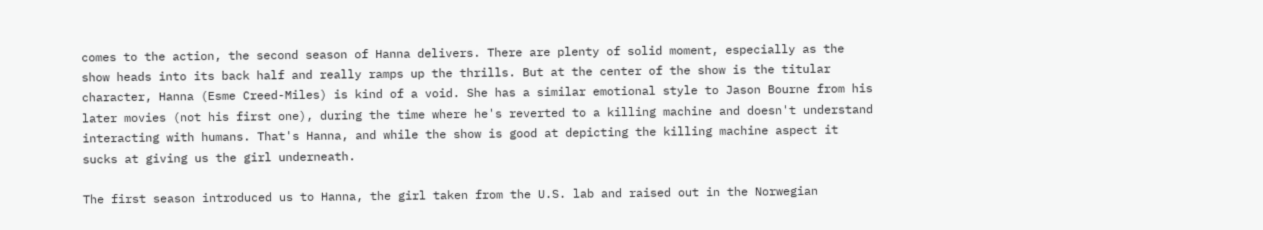comes to the action, the second season of Hanna delivers. There are plenty of solid moment, especially as the show heads into its back half and really ramps up the thrills. But at the center of the show is the titular character, Hanna (Esme Creed-Miles) is kind of a void. She has a similar emotional style to Jason Bourne from his later movies (not his first one), during the time where he's reverted to a killing machine and doesn't understand interacting with humans. That's Hanna, and while the show is good at depicting the killing machine aspect it sucks at giving us the girl underneath.

The first season introduced us to Hanna, the girl taken from the U.S. lab and raised out in the Norwegian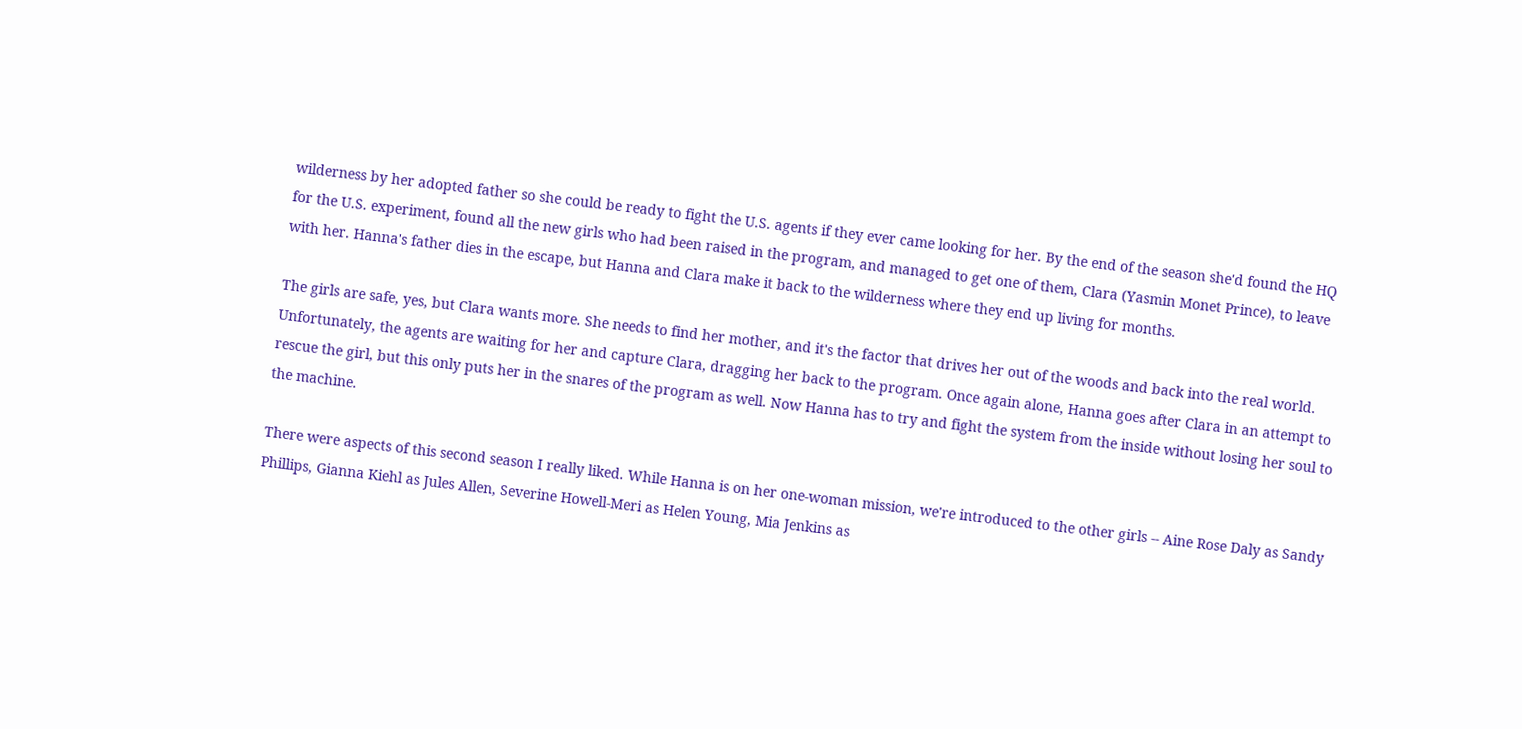wilderness by her adopted father so she could be ready to fight the U.S. agents if they ever came looking for her. By the end of the season she'd found the HQ for the U.S. experiment, found all the new girls who had been raised in the program, and managed to get one of them, Clara (Yasmin Monet Prince), to leave with her. Hanna's father dies in the escape, but Hanna and Clara make it back to the wilderness where they end up living for months.

The girls are safe, yes, but Clara wants more. She needs to find her mother, and it's the factor that drives her out of the woods and back into the real world. Unfortunately, the agents are waiting for her and capture Clara, dragging her back to the program. Once again alone, Hanna goes after Clara in an attempt to rescue the girl, but this only puts her in the snares of the program as well. Now Hanna has to try and fight the system from the inside without losing her soul to the machine.

There were aspects of this second season I really liked. While Hanna is on her one-woman mission, we're introduced to the other girls -- Aine Rose Daly as Sandy Phillips, Gianna Kiehl as Jules Allen, Severine Howell-Meri as Helen Young, Mia Jenkins as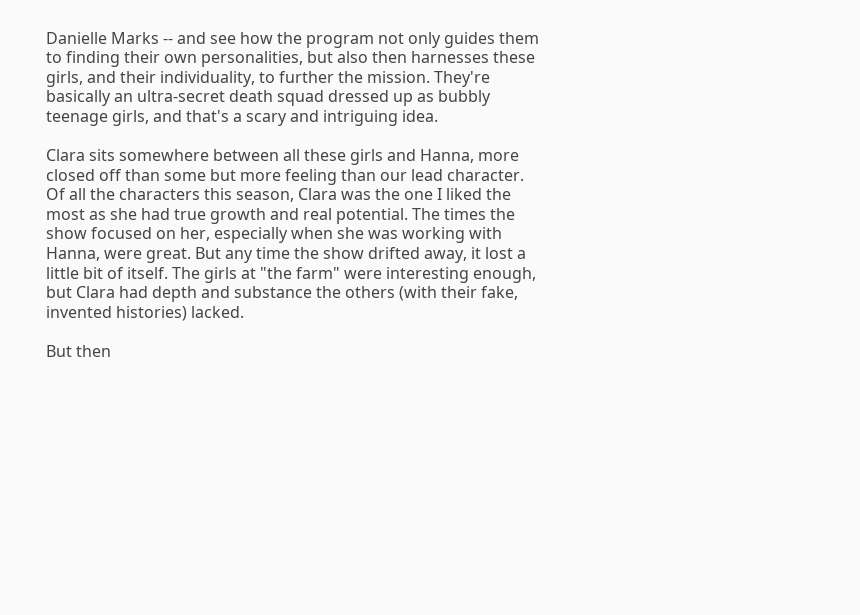Danielle Marks -- and see how the program not only guides them to finding their own personalities, but also then harnesses these girls, and their individuality, to further the mission. They're basically an ultra-secret death squad dressed up as bubbly teenage girls, and that's a scary and intriguing idea.

Clara sits somewhere between all these girls and Hanna, more closed off than some but more feeling than our lead character. Of all the characters this season, Clara was the one I liked the most as she had true growth and real potential. The times the show focused on her, especially when she was working with Hanna, were great. But any time the show drifted away, it lost a little bit of itself. The girls at "the farm" were interesting enough, but Clara had depth and substance the others (with their fake, invented histories) lacked.

But then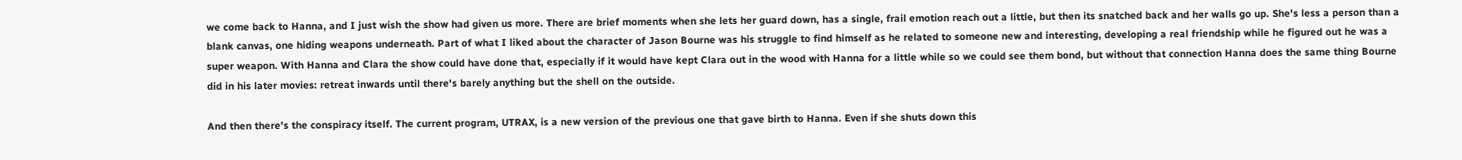we come back to Hanna, and I just wish the show had given us more. There are brief moments when she lets her guard down, has a single, frail emotion reach out a little, but then its snatched back and her walls go up. She's less a person than a blank canvas, one hiding weapons underneath. Part of what I liked about the character of Jason Bourne was his struggle to find himself as he related to someone new and interesting, developing a real friendship while he figured out he was a super weapon. With Hanna and Clara the show could have done that, especially if it would have kept Clara out in the wood with Hanna for a little while so we could see them bond, but without that connection Hanna does the same thing Bourne did in his later movies: retreat inwards until there's barely anything but the shell on the outside.

And then there's the conspiracy itself. The current program, UTRAX, is a new version of the previous one that gave birth to Hanna. Even if she shuts down this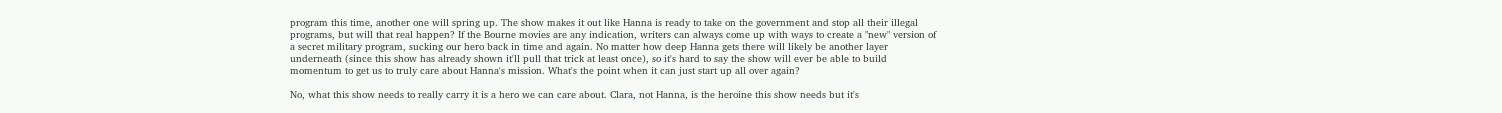program this time, another one will spring up. The show makes it out like Hanna is ready to take on the government and stop all their illegal programs, but will that real happen? If the Bourne movies are any indication, writers can always come up with ways to create a "new" version of a secret military program, sucking our hero back in time and again. No matter how deep Hanna gets there will likely be another layer underneath (since this show has already shown it'll pull that trick at least once), so it's hard to say the show will ever be able to build momentum to get us to truly care about Hanna's mission. What's the point when it can just start up all over again?

No, what this show needs to really carry it is a hero we can care about. Clara, not Hanna, is the heroine this show needs but it's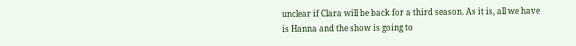unclear if Clara will be back for a third season. As it is, all we have is Hanna and the show is going to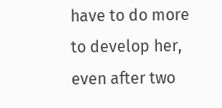have to do more to develop her, even after two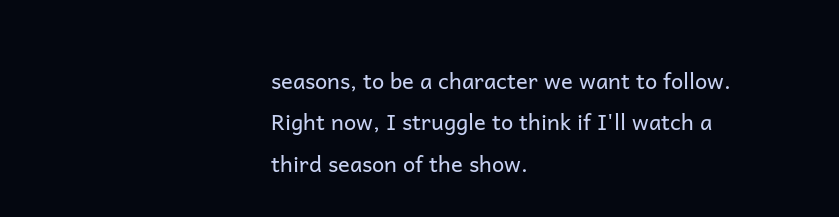seasons, to be a character we want to follow. Right now, I struggle to think if I'll watch a third season of the show.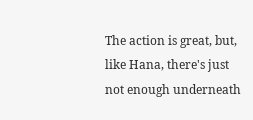The action is great, but, like Hana, there's just not enough underneath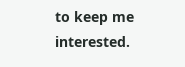to keep me interested.